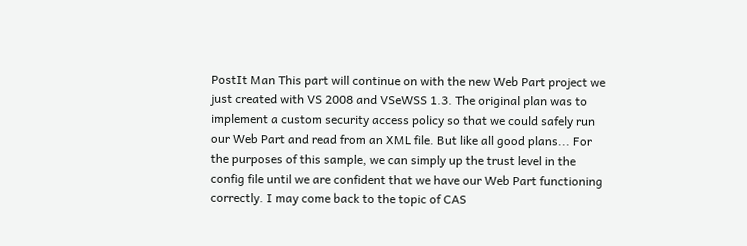PostIt Man This part will continue on with the new Web Part project we just created with VS 2008 and VSeWSS 1.3. The original plan was to implement a custom security access policy so that we could safely run our Web Part and read from an XML file. But like all good plans... For the purposes of this sample, we can simply up the trust level in the config file until we are confident that we have our Web Part functioning correctly. I may come back to the topic of CAS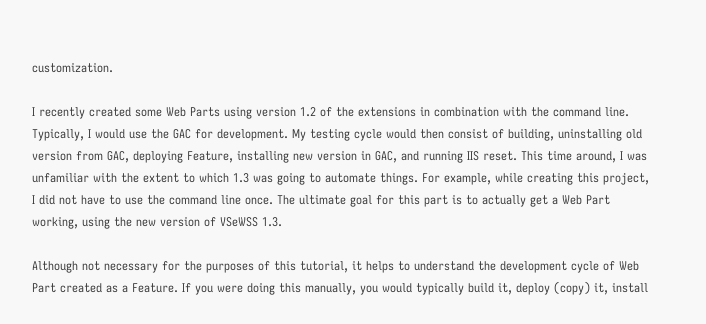customization.

I recently created some Web Parts using version 1.2 of the extensions in combination with the command line. Typically, I would use the GAC for development. My testing cycle would then consist of building, uninstalling old version from GAC, deploying Feature, installing new version in GAC, and running IIS reset. This time around, I was unfamiliar with the extent to which 1.3 was going to automate things. For example, while creating this project, I did not have to use the command line once. The ultimate goal for this part is to actually get a Web Part working, using the new version of VSeWSS 1.3.

Although not necessary for the purposes of this tutorial, it helps to understand the development cycle of Web Part created as a Feature. If you were doing this manually, you would typically build it, deploy (copy) it, install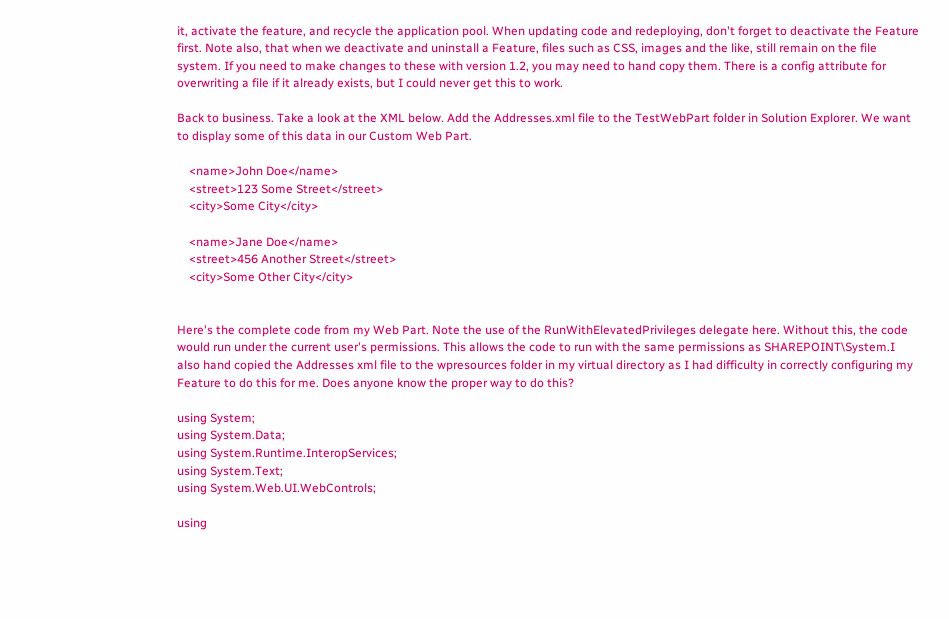it, activate the feature, and recycle the application pool. When updating code and redeploying, don't forget to deactivate the Feature first. Note also, that when we deactivate and uninstall a Feature, files such as CSS, images and the like, still remain on the file system. If you need to make changes to these with version 1.2, you may need to hand copy them. There is a config attribute for overwriting a file if it already exists, but I could never get this to work.

Back to business. Take a look at the XML below. Add the Addresses.xml file to the TestWebPart folder in Solution Explorer. We want to display some of this data in our Custom Web Part.

    <name>John Doe</name>
    <street>123 Some Street</street>
    <city>Some City</city>

    <name>Jane Doe</name>
    <street>456 Another Street</street>
    <city>Some Other City</city>


Here's the complete code from my Web Part. Note the use of the RunWithElevatedPrivileges delegate here. Without this, the code would run under the current user's permissions. This allows the code to run with the same permissions as SHAREPOINT\System.I also hand copied the Addresses xml file to the wpresources folder in my virtual directory as I had difficulty in correctly configuring my Feature to do this for me. Does anyone know the proper way to do this?

using System;
using System.Data;
using System.Runtime.InteropServices;
using System.Text;
using System.Web.UI.WebControls;

using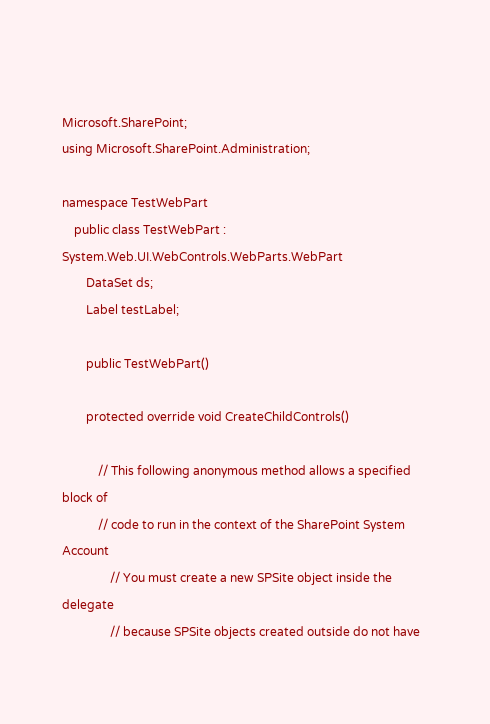Microsoft.SharePoint;
using Microsoft.SharePoint.Administration;

namespace TestWebPart
    public class TestWebPart : System.Web.UI.WebControls.WebParts.WebPart
        DataSet ds;
        Label testLabel;

        public TestWebPart()

        protected override void CreateChildControls()

            // This following anonymous method allows a specified block of
            // code to run in the context of the SharePoint System Account
                // You must create a new SPSite object inside the delegate
                // because SPSite objects created outside do not have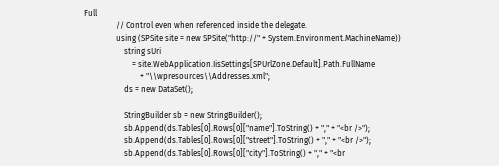Full
                // Control even when referenced inside the delegate.
                using (SPSite site = new SPSite("http://" + System.Environment.MachineName))
                    string sUri
                        = site.WebApplication.IisSettings[SPUrlZone.Default].Path.FullName
                            + "\\wpresources\\Addresses.xml";
                    ds = new DataSet();

                    StringBuilder sb = new StringBuilder();
                    sb.Append(ds.Tables[0].Rows[0]["name"].ToString() + "," + "<br />");
                    sb.Append(ds.Tables[0].Rows[0]["street"].ToString() + "," + "<br />");
                    sb.Append(ds.Tables[0].Rows[0]["city"].ToString() + "," + "<br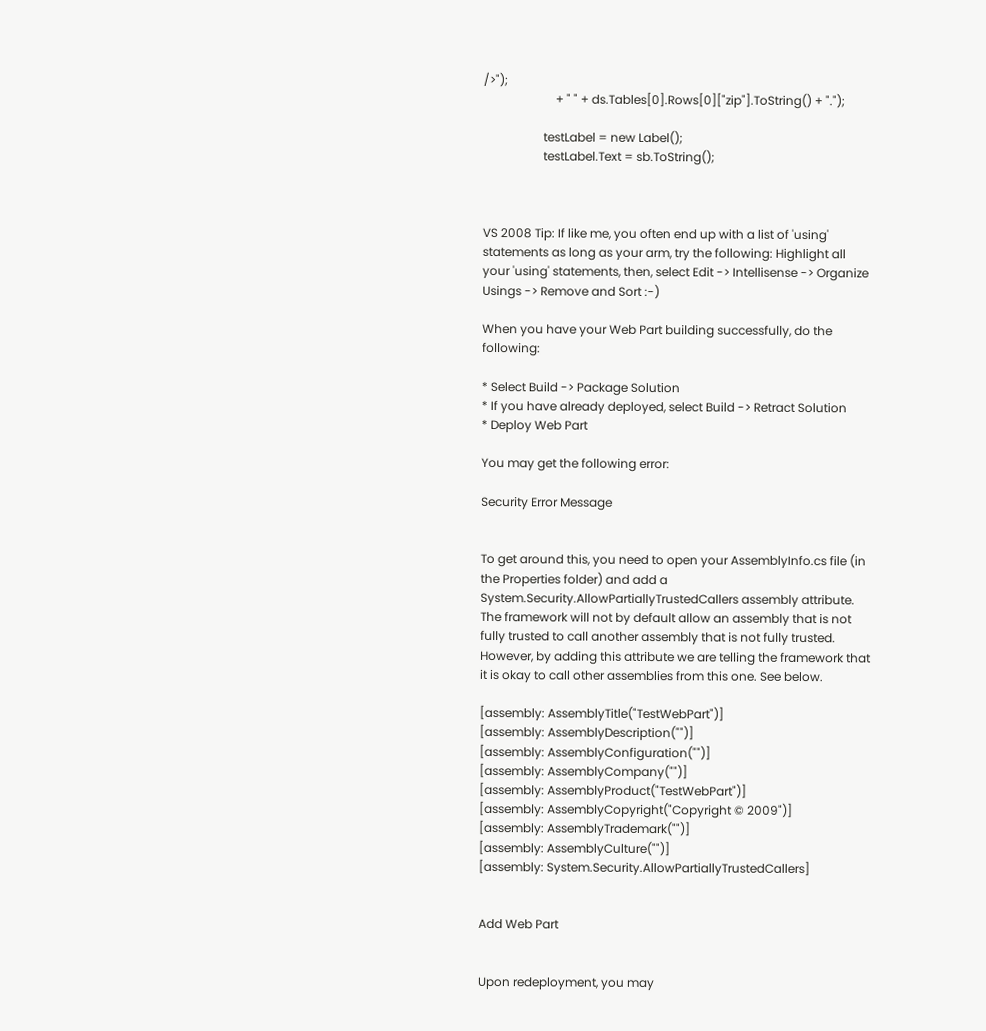/>");
                        + " " + ds.Tables[0].Rows[0]["zip"].ToString() + ".");

                    testLabel = new Label();
                    testLabel.Text = sb.ToString();



VS 2008 Tip: If like me, you often end up with a list of 'using' statements as long as your arm, try the following: Highlight all your 'using' statements, then, select Edit -> Intellisense -> Organize Usings -> Remove and Sort :-)

When you have your Web Part building successfully, do the following:

* Select Build -> Package Solution
* If you have already deployed, select Build -> Retract Solution
* Deploy Web Part

You may get the following error:

Security Error Message


To get around this, you need to open your AssemblyInfo.cs file (in the Properties folder) and add a System.Security.AllowPartiallyTrustedCallers assembly attribute. The framework will not by default allow an assembly that is not fully trusted to call another assembly that is not fully trusted. However, by adding this attribute we are telling the framework that it is okay to call other assemblies from this one. See below.

[assembly: AssemblyTitle("TestWebPart")]
[assembly: AssemblyDescription("")]
[assembly: AssemblyConfiguration("")]
[assembly: AssemblyCompany("")]
[assembly: AssemblyProduct("TestWebPart")]
[assembly: AssemblyCopyright("Copyright © 2009")]
[assembly: AssemblyTrademark("")]
[assembly: AssemblyCulture("")]
[assembly: System.Security.AllowPartiallyTrustedCallers]


Add Web Part


Upon redeployment, you may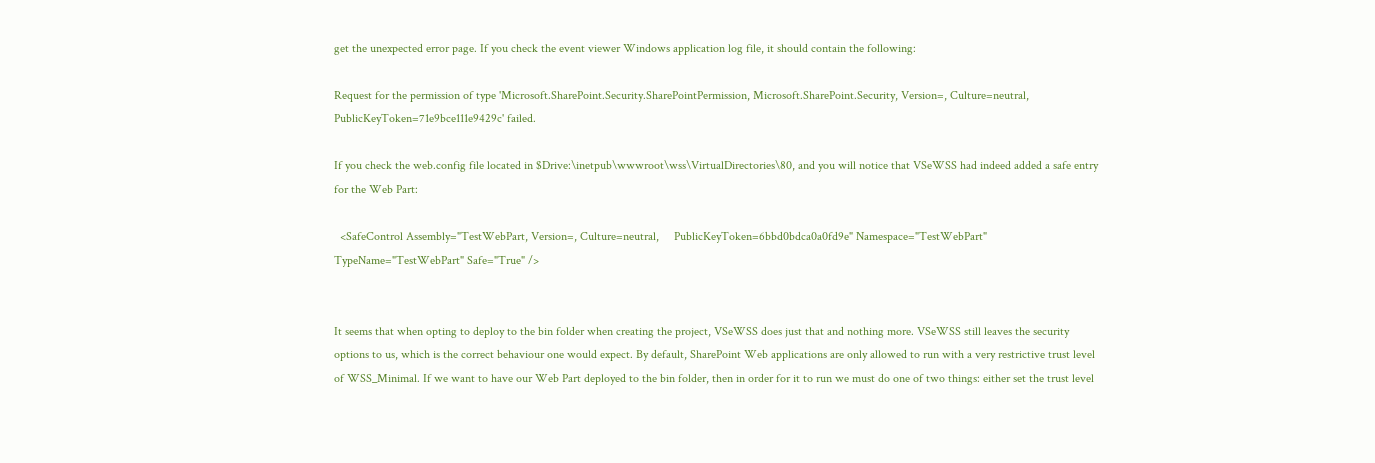get the unexpected error page. If you check the event viewer Windows application log file, it should contain the following:

Request for the permission of type 'Microsoft.SharePoint.Security.SharePointPermission, Microsoft.SharePoint.Security, Version=, Culture=neutral, PublicKeyToken=71e9bce111e9429c' failed.

If you check the web.config file located in $Drive:\inetpub\wwwroot\wss\VirtualDirectories\80, and you will notice that VSeWSS had indeed added a safe entry for the Web Part:

  <SafeControl Assembly="TestWebPart, Version=, Culture=neutral,     PublicKeyToken=6bbd0bdca0a0fd9e" Namespace="TestWebPart"       TypeName="TestWebPart" Safe="True" />


It seems that when opting to deploy to the bin folder when creating the project, VSeWSS does just that and nothing more. VSeWSS still leaves the security options to us, which is the correct behaviour one would expect. By default, SharePoint Web applications are only allowed to run with a very restrictive trust level of WSS_Minimal. If we want to have our Web Part deployed to the bin folder, then in order for it to run we must do one of two things: either set the trust level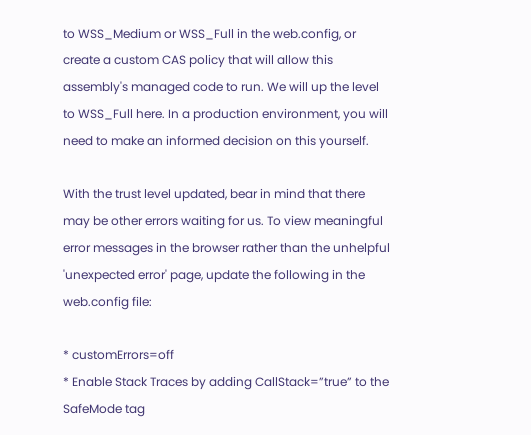to WSS_Medium or WSS_Full in the web.config, or create a custom CAS policy that will allow this assembly's managed code to run. We will up the level to WSS_Full here. In a production environment, you will need to make an informed decision on this yourself.

With the trust level updated, bear in mind that there may be other errors waiting for us. To view meaningful error messages in the browser rather than the unhelpful 'unexpected error' page, update the following in the web.config file:

* customErrors=off
* Enable Stack Traces by adding CallStack=”true” to the SafeMode tag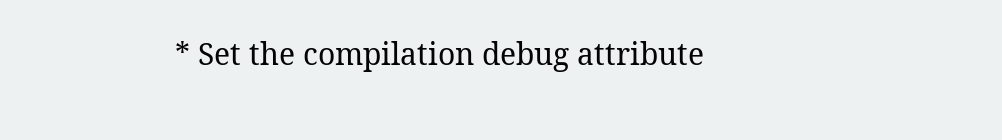* Set the compilation debug attribute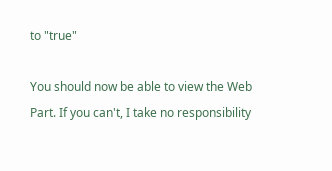to "true"

You should now be able to view the Web Part. If you can't, I take no responsibility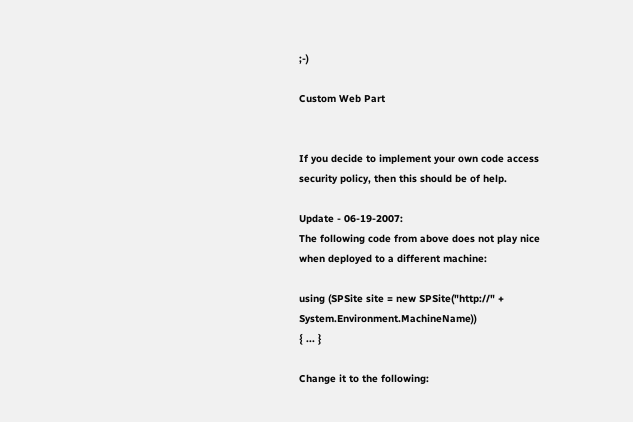;-)

Custom Web Part


If you decide to implement your own code access security policy, then this should be of help.

Update - 06-19-2007:
The following code from above does not play nice when deployed to a different machine:

using (SPSite site = new SPSite("http://" + System.Environment.MachineName))
{ ... }

Change it to the following: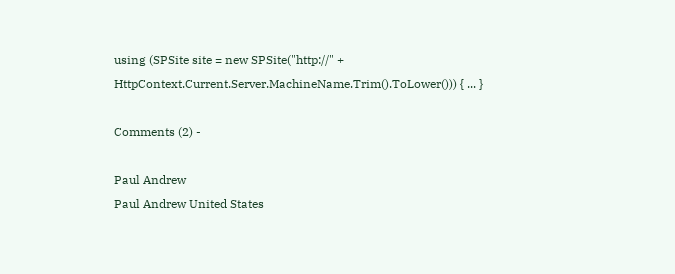using (SPSite site = new SPSite("http://" + HttpContext.Current.Server.MachineName.Trim().ToLower())) { ... }

Comments (2) -

Paul Andrew
Paul Andrew United States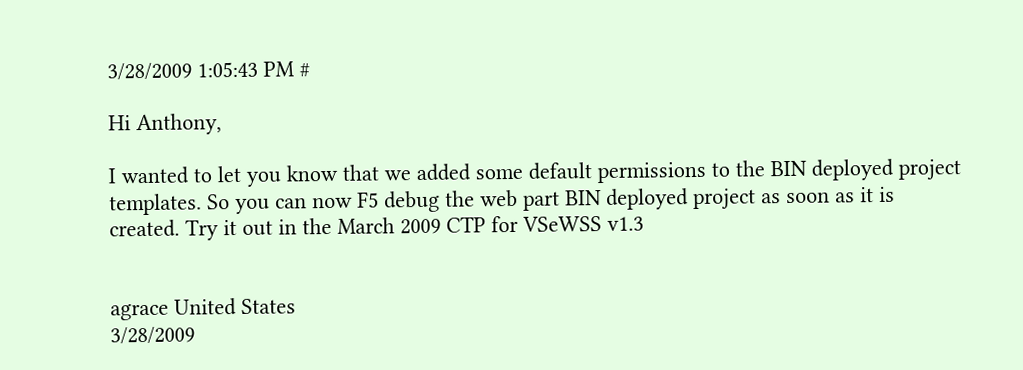3/28/2009 1:05:43 PM #

Hi Anthony,

I wanted to let you know that we added some default permissions to the BIN deployed project templates. So you can now F5 debug the web part BIN deployed project as soon as it is created. Try it out in the March 2009 CTP for VSeWSS v1.3


agrace United States
3/28/2009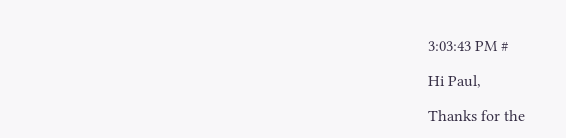3:03:43 PM #

Hi Paul,

Thanks for the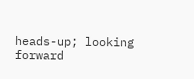heads-up; looking forward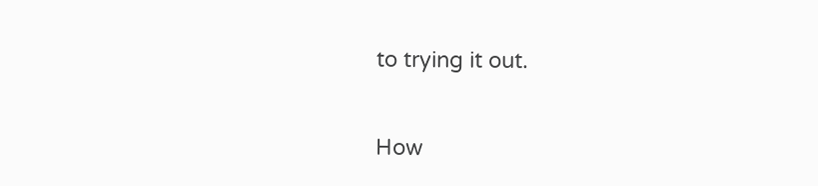to trying it out.

How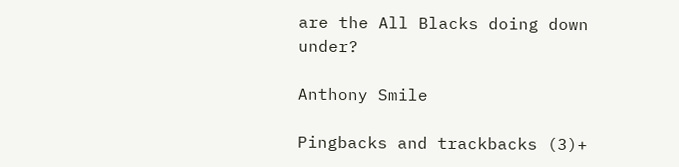are the All Blacks doing down under?

Anthony Smile

Pingbacks and trackbacks (3)+